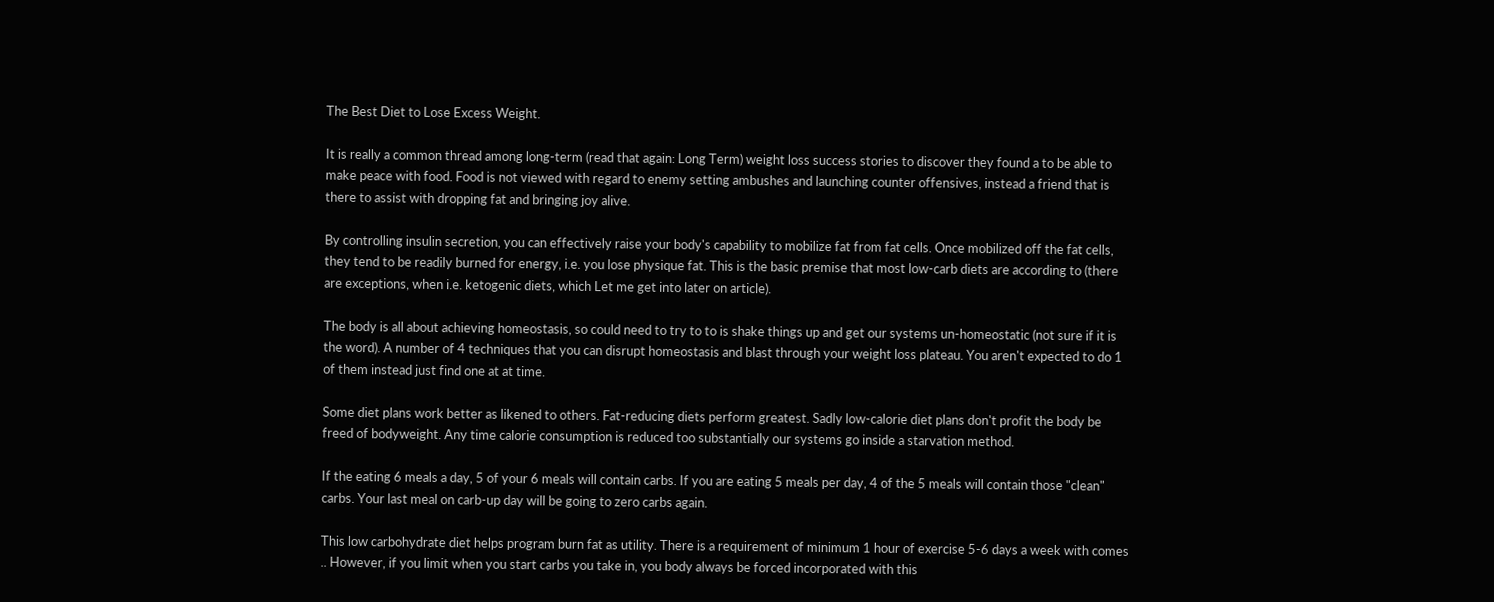The Best Diet to Lose Excess Weight.

It is really a common thread among long-term (read that again: Long Term) weight loss success stories to discover they found a to be able to make peace with food. Food is not viewed with regard to enemy setting ambushes and launching counter offensives, instead a friend that is there to assist with dropping fat and bringing joy alive.

By controlling insulin secretion, you can effectively raise your body's capability to mobilize fat from fat cells. Once mobilized off the fat cells, they tend to be readily burned for energy, i.e. you lose physique fat. This is the basic premise that most low-carb diets are according to (there are exceptions, when i.e. ketogenic diets, which Let me get into later on article).

The body is all about achieving homeostasis, so could need to try to to is shake things up and get our systems un-homeostatic (not sure if it is the word). A number of 4 techniques that you can disrupt homeostasis and blast through your weight loss plateau. You aren't expected to do 1 of them instead just find one at at time.

Some diet plans work better as likened to others. Fat-reducing diets perform greatest. Sadly low-calorie diet plans don't profit the body be freed of bodyweight. Any time calorie consumption is reduced too substantially our systems go inside a starvation method.

If the eating 6 meals a day, 5 of your 6 meals will contain carbs. If you are eating 5 meals per day, 4 of the 5 meals will contain those "clean" carbs. Your last meal on carb-up day will be going to zero carbs again.

This low carbohydrate diet helps program burn fat as utility. There is a requirement of minimum 1 hour of exercise 5-6 days a week with comes .. However, if you limit when you start carbs you take in, you body always be forced incorporated with this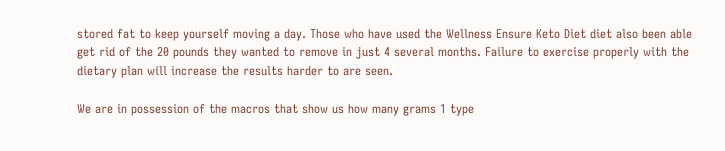stored fat to keep yourself moving a day. Those who have used the Wellness Ensure Keto Diet diet also been able get rid of the 20 pounds they wanted to remove in just 4 several months. Failure to exercise properly with the dietary plan will increase the results harder to are seen.

We are in possession of the macros that show us how many grams 1 type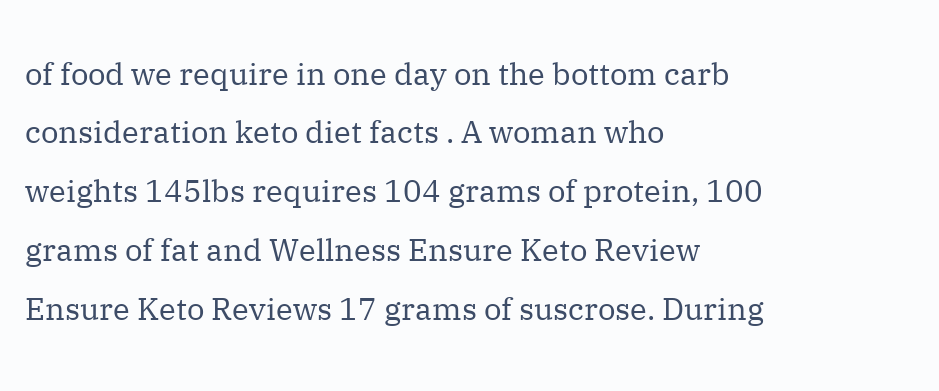of food we require in one day on the bottom carb consideration keto diet facts . A woman who weights 145lbs requires 104 grams of protein, 100 grams of fat and Wellness Ensure Keto Review Ensure Keto Reviews 17 grams of suscrose. During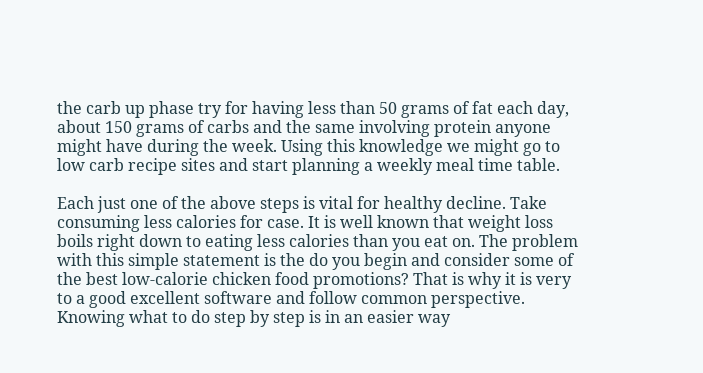the carb up phase try for having less than 50 grams of fat each day, about 150 grams of carbs and the same involving protein anyone might have during the week. Using this knowledge we might go to low carb recipe sites and start planning a weekly meal time table.

Each just one of the above steps is vital for healthy decline. Take consuming less calories for case. It is well known that weight loss boils right down to eating less calories than you eat on. The problem with this simple statement is the do you begin and consider some of the best low-calorie chicken food promotions? That is why it is very to a good excellent software and follow common perspective. Knowing what to do step by step is in an easier way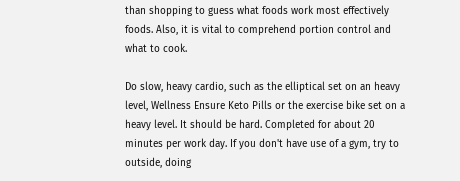than shopping to guess what foods work most effectively foods. Also, it is vital to comprehend portion control and what to cook.

Do slow, heavy cardio, such as the elliptical set on an heavy level, Wellness Ensure Keto Pills or the exercise bike set on a heavy level. It should be hard. Completed for about 20 minutes per work day. If you don't have use of a gym, try to outside, doing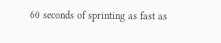60 seconds of sprinting as fast as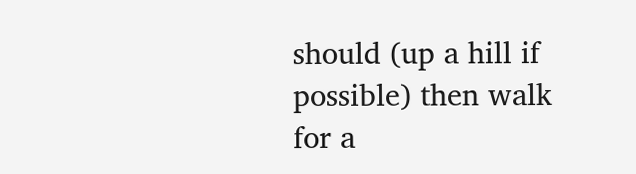should (up a hill if possible) then walk for a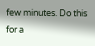few minutes. Do this for a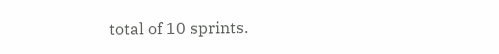total of 10 sprints.